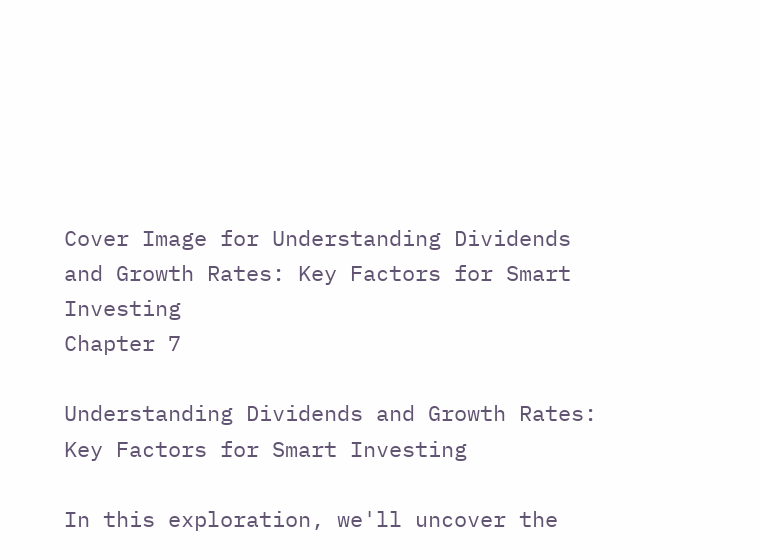Cover Image for Understanding Dividends and Growth Rates: Key Factors for Smart Investing
Chapter 7

Understanding Dividends and Growth Rates: Key Factors for Smart Investing

In this exploration, we'll uncover the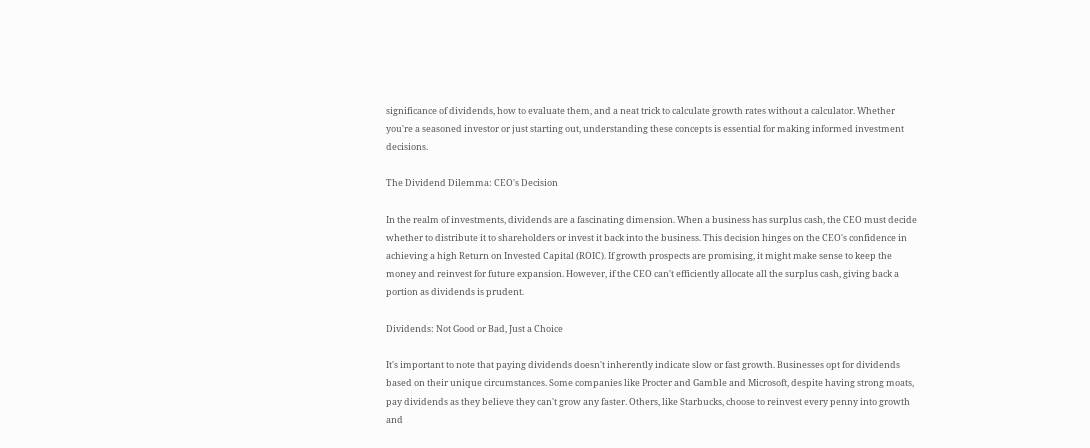significance of dividends, how to evaluate them, and a neat trick to calculate growth rates without a calculator. Whether you're a seasoned investor or just starting out, understanding these concepts is essential for making informed investment decisions.

The Dividend Dilemma: CEO's Decision

In the realm of investments, dividends are a fascinating dimension. When a business has surplus cash, the CEO must decide whether to distribute it to shareholders or invest it back into the business. This decision hinges on the CEO's confidence in achieving a high Return on Invested Capital (ROIC). If growth prospects are promising, it might make sense to keep the money and reinvest for future expansion. However, if the CEO can't efficiently allocate all the surplus cash, giving back a portion as dividends is prudent.

Dividends: Not Good or Bad, Just a Choice

It's important to note that paying dividends doesn't inherently indicate slow or fast growth. Businesses opt for dividends based on their unique circumstances. Some companies like Procter and Gamble and Microsoft, despite having strong moats, pay dividends as they believe they can't grow any faster. Others, like Starbucks, choose to reinvest every penny into growth and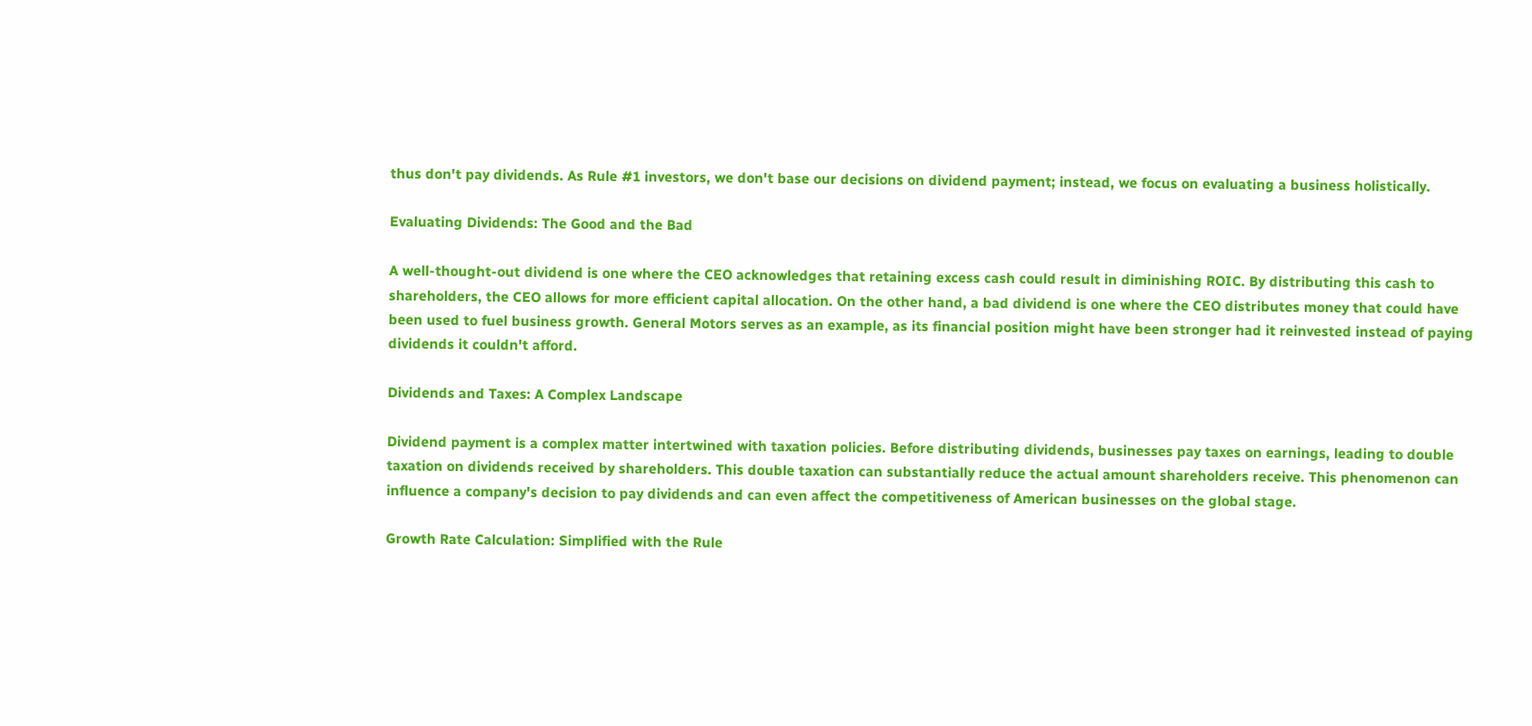thus don't pay dividends. As Rule #1 investors, we don't base our decisions on dividend payment; instead, we focus on evaluating a business holistically.

Evaluating Dividends: The Good and the Bad

A well-thought-out dividend is one where the CEO acknowledges that retaining excess cash could result in diminishing ROIC. By distributing this cash to shareholders, the CEO allows for more efficient capital allocation. On the other hand, a bad dividend is one where the CEO distributes money that could have been used to fuel business growth. General Motors serves as an example, as its financial position might have been stronger had it reinvested instead of paying dividends it couldn't afford.

Dividends and Taxes: A Complex Landscape

Dividend payment is a complex matter intertwined with taxation policies. Before distributing dividends, businesses pay taxes on earnings, leading to double taxation on dividends received by shareholders. This double taxation can substantially reduce the actual amount shareholders receive. This phenomenon can influence a company's decision to pay dividends and can even affect the competitiveness of American businesses on the global stage.

Growth Rate Calculation: Simplified with the Rule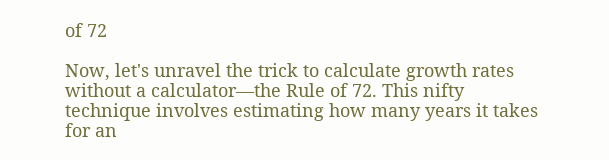of 72

Now, let's unravel the trick to calculate growth rates without a calculator—the Rule of 72. This nifty technique involves estimating how many years it takes for an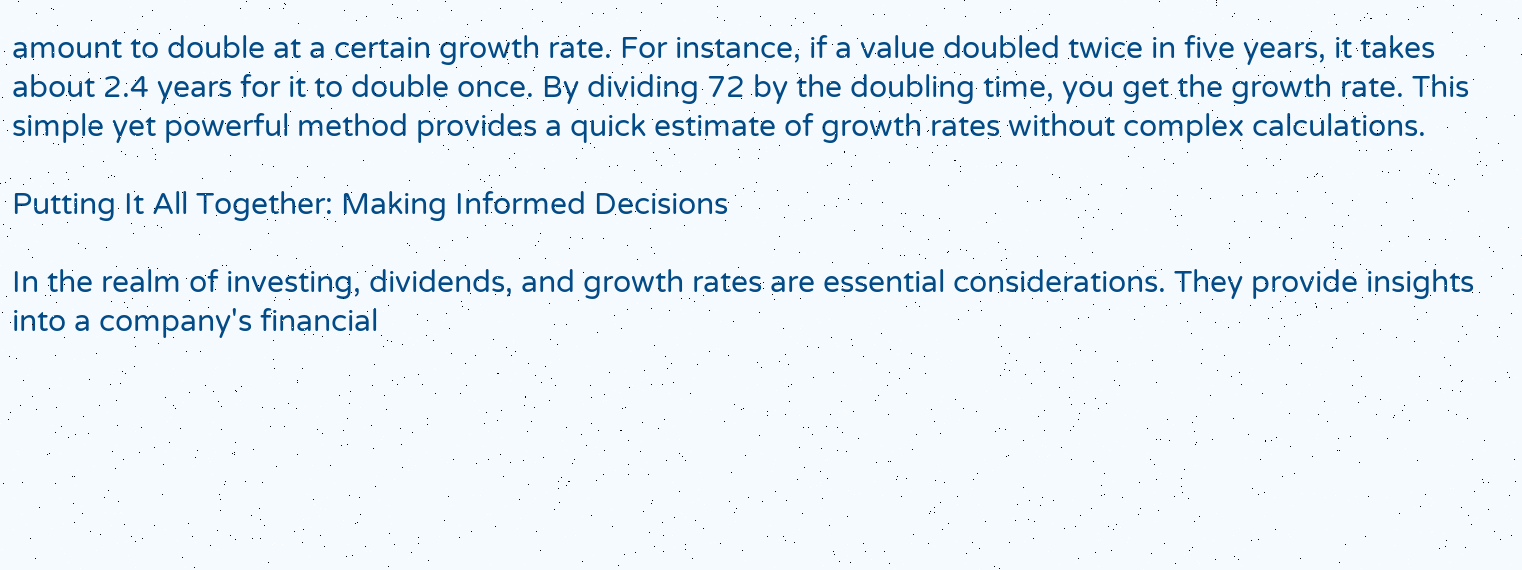amount to double at a certain growth rate. For instance, if a value doubled twice in five years, it takes about 2.4 years for it to double once. By dividing 72 by the doubling time, you get the growth rate. This simple yet powerful method provides a quick estimate of growth rates without complex calculations.

Putting It All Together: Making Informed Decisions

In the realm of investing, dividends, and growth rates are essential considerations. They provide insights into a company's financial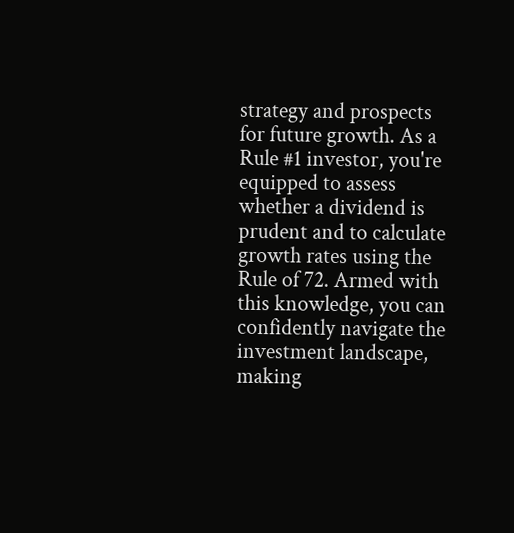strategy and prospects for future growth. As a Rule #1 investor, you're equipped to assess whether a dividend is prudent and to calculate growth rates using the Rule of 72. Armed with this knowledge, you can confidently navigate the investment landscape, making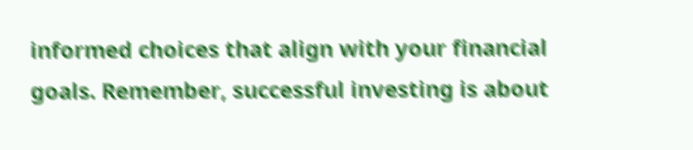informed choices that align with your financial goals. Remember, successful investing is about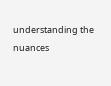understanding the nuances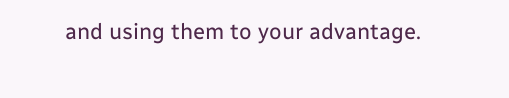and using them to your advantage.